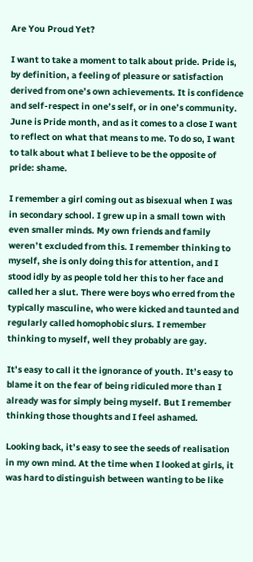Are You Proud Yet?

I want to take a moment to talk about pride. Pride is, by definition, a feeling of pleasure or satisfaction derived from one’s own achievements. It is confidence and self-respect in one’s self, or in one’s community. June is Pride month, and as it comes to a close I want to reflect on what that means to me. To do so, I want to talk about what I believe to be the opposite of pride: shame.

I remember a girl coming out as bisexual when I was in secondary school. I grew up in a small town with even smaller minds. My own friends and family weren’t excluded from this. I remember thinking to myself, she is only doing this for attention, and I stood idly by as people told her this to her face and called her a slut. There were boys who erred from the typically masculine, who were kicked and taunted and regularly called homophobic slurs. I remember thinking to myself, well they probably are gay.

It’s easy to call it the ignorance of youth. It’s easy to blame it on the fear of being ridiculed more than I already was for simply being myself. But I remember thinking those thoughts and I feel ashamed.

Looking back, it’s easy to see the seeds of realisation in my own mind. At the time when I looked at girls, it was hard to distinguish between wanting to be like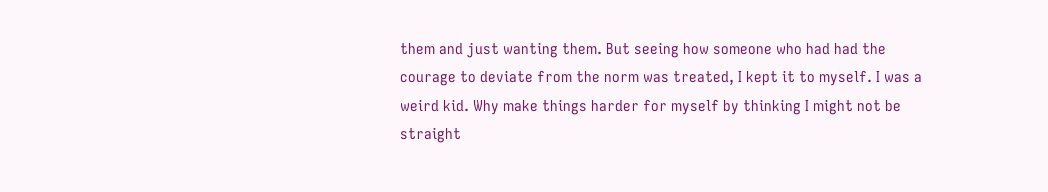them and just wanting them. But seeing how someone who had had the courage to deviate from the norm was treated, I kept it to myself. I was a weird kid. Why make things harder for myself by thinking I might not be straight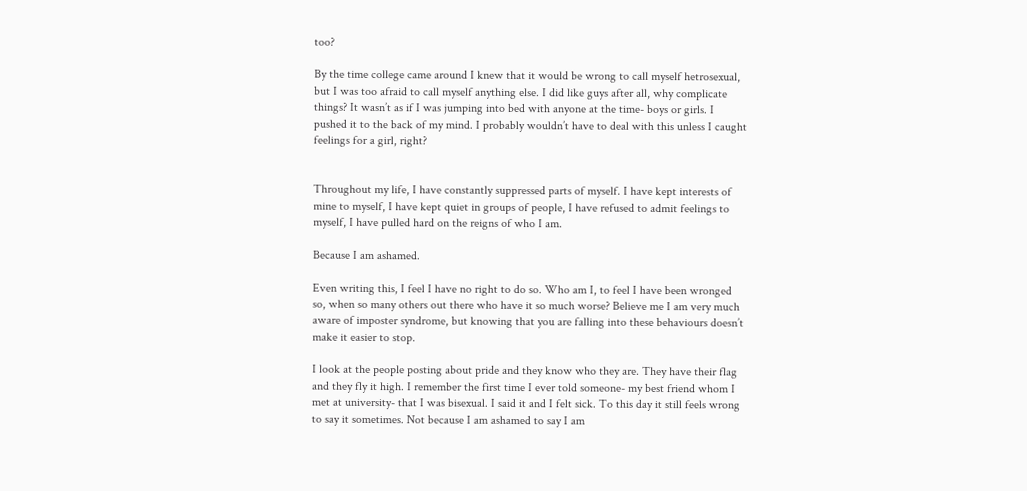too?

By the time college came around I knew that it would be wrong to call myself hetrosexual, but I was too afraid to call myself anything else. I did like guys after all, why complicate things? It wasn’t as if I was jumping into bed with anyone at the time- boys or girls. I pushed it to the back of my mind. I probably wouldn’t have to deal with this unless I caught feelings for a girl, right?


Throughout my life, I have constantly suppressed parts of myself. I have kept interests of mine to myself, I have kept quiet in groups of people, I have refused to admit feelings to myself, I have pulled hard on the reigns of who I am.

Because I am ashamed.

Even writing this, I feel I have no right to do so. Who am I, to feel I have been wronged so, when so many others out there who have it so much worse? Believe me I am very much aware of imposter syndrome, but knowing that you are falling into these behaviours doesn’t make it easier to stop.

I look at the people posting about pride and they know who they are. They have their flag and they fly it high. I remember the first time I ever told someone- my best friend whom I met at university- that I was bisexual. I said it and I felt sick. To this day it still feels wrong to say it sometimes. Not because I am ashamed to say I am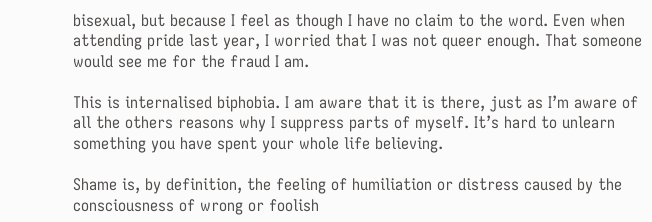bisexual, but because I feel as though I have no claim to the word. Even when attending pride last year, I worried that I was not queer enough. That someone would see me for the fraud I am.

This is internalised biphobia. I am aware that it is there, just as I’m aware of all the others reasons why I suppress parts of myself. It’s hard to unlearn something you have spent your whole life believing.

Shame is, by definition, the feeling of humiliation or distress caused by the consciousness of wrong or foolish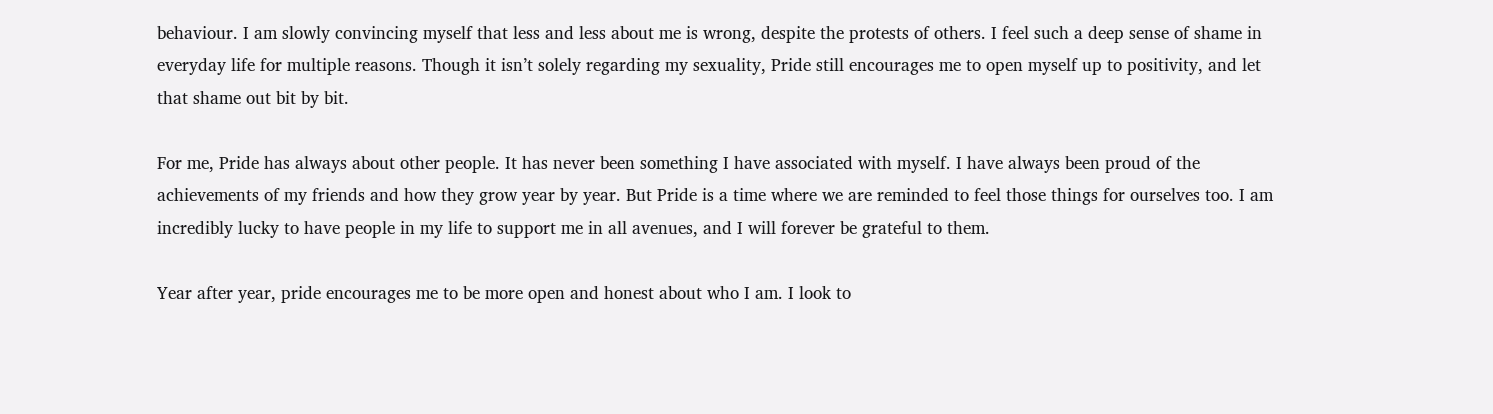behaviour. I am slowly convincing myself that less and less about me is wrong, despite the protests of others. I feel such a deep sense of shame in everyday life for multiple reasons. Though it isn’t solely regarding my sexuality, Pride still encourages me to open myself up to positivity, and let that shame out bit by bit.

For me, Pride has always about other people. It has never been something I have associated with myself. I have always been proud of the achievements of my friends and how they grow year by year. But Pride is a time where we are reminded to feel those things for ourselves too. I am incredibly lucky to have people in my life to support me in all avenues, and I will forever be grateful to them.

Year after year, pride encourages me to be more open and honest about who I am. I look to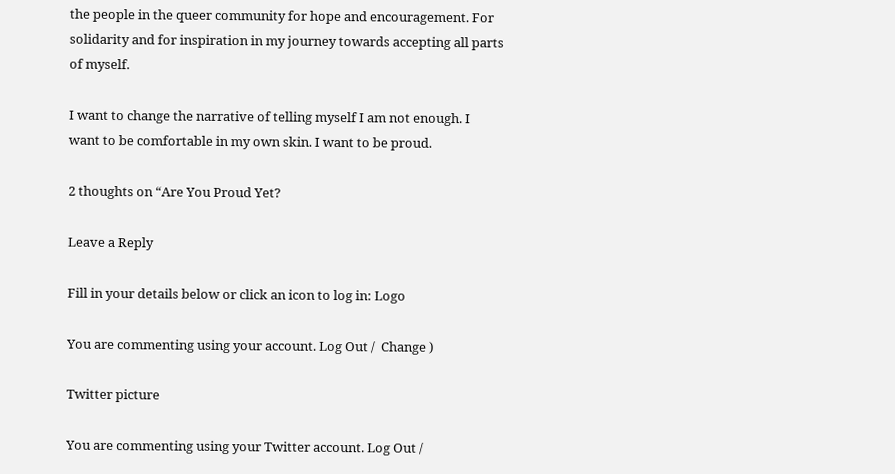the people in the queer community for hope and encouragement. For solidarity and for inspiration in my journey towards accepting all parts of myself.

I want to change the narrative of telling myself I am not enough. I want to be comfortable in my own skin. I want to be proud.

2 thoughts on “Are You Proud Yet?

Leave a Reply

Fill in your details below or click an icon to log in: Logo

You are commenting using your account. Log Out /  Change )

Twitter picture

You are commenting using your Twitter account. Log Out /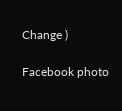Change )

Facebook photo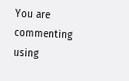You are commenting using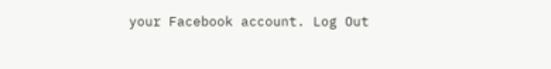your Facebook account. Log Out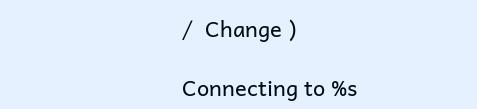/  Change )

Connecting to %s